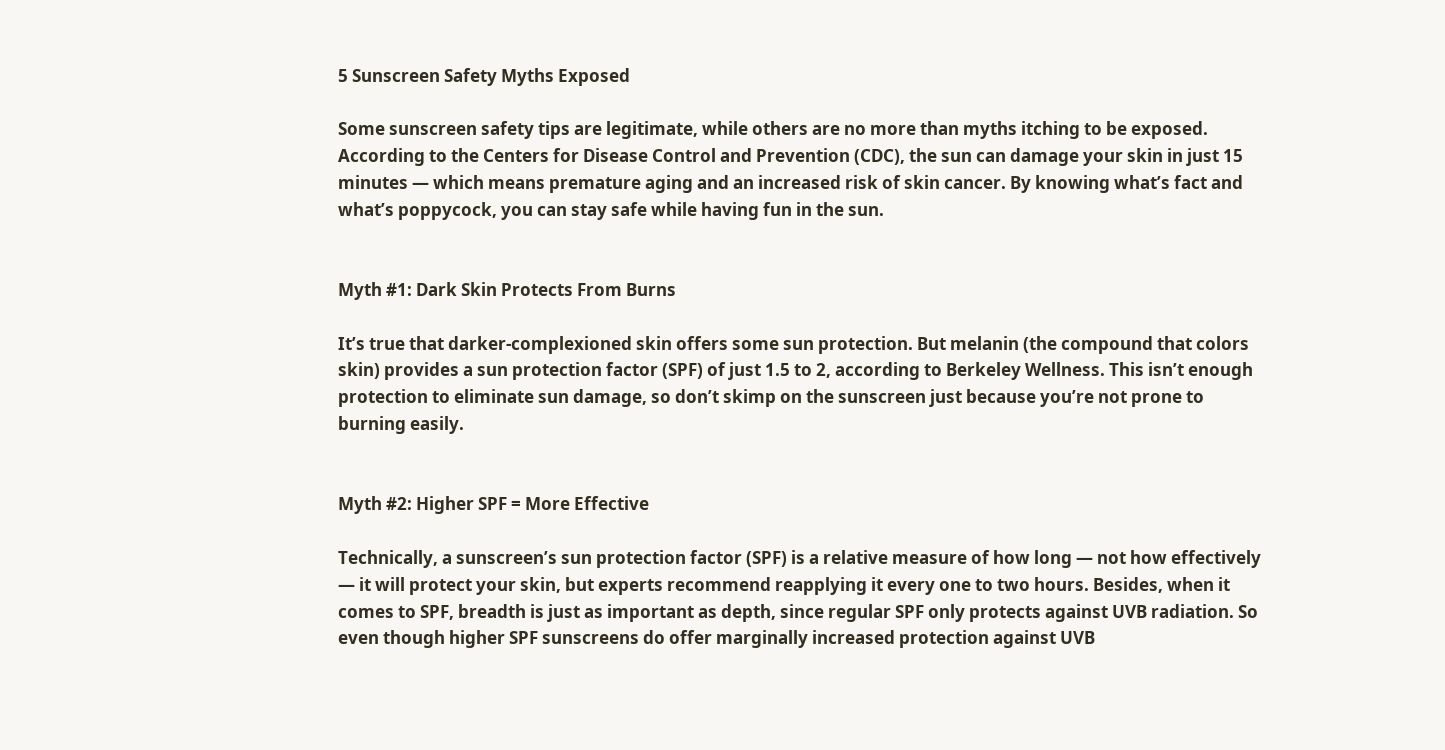5 Sunscreen Safety Myths Exposed

Some sunscreen safety tips are legitimate, while others are no more than myths itching to be exposed. According to the Centers for Disease Control and Prevention (CDC), the sun can damage your skin in just 15 minutes — which means premature aging and an increased risk of skin cancer. By knowing what’s fact and what’s poppycock, you can stay safe while having fun in the sun.


Myth #1: Dark Skin Protects From Burns

It’s true that darker-complexioned skin offers some sun protection. But melanin (the compound that colors skin) provides a sun protection factor (SPF) of just 1.5 to 2, according to Berkeley Wellness. This isn’t enough protection to eliminate sun damage, so don’t skimp on the sunscreen just because you’re not prone to burning easily.


Myth #2: Higher SPF = More Effective

Technically, a sunscreen’s sun protection factor (SPF) is a relative measure of how long — not how effectively — it will protect your skin, but experts recommend reapplying it every one to two hours. Besides, when it comes to SPF, breadth is just as important as depth, since regular SPF only protects against UVB radiation. So even though higher SPF sunscreens do offer marginally increased protection against UVB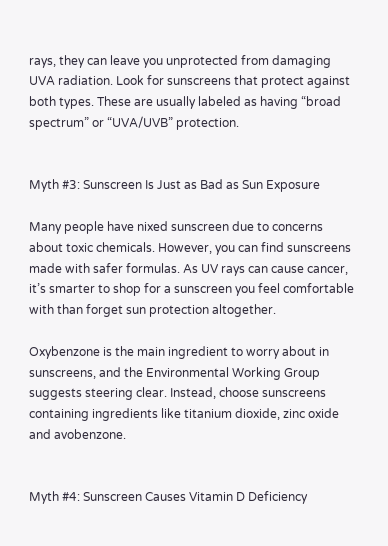rays, they can leave you unprotected from damaging UVA radiation. Look for sunscreens that protect against both types. These are usually labeled as having “broad spectrum” or “UVA/UVB” protection.


Myth #3: Sunscreen Is Just as Bad as Sun Exposure

Many people have nixed sunscreen due to concerns about toxic chemicals. However, you can find sunscreens made with safer formulas. As UV rays can cause cancer, it’s smarter to shop for a sunscreen you feel comfortable with than forget sun protection altogether.

Oxybenzone is the main ingredient to worry about in sunscreens, and the Environmental Working Group suggests steering clear. Instead, choose sunscreens containing ingredients like titanium dioxide, zinc oxide and avobenzone.


Myth #4: Sunscreen Causes Vitamin D Deficiency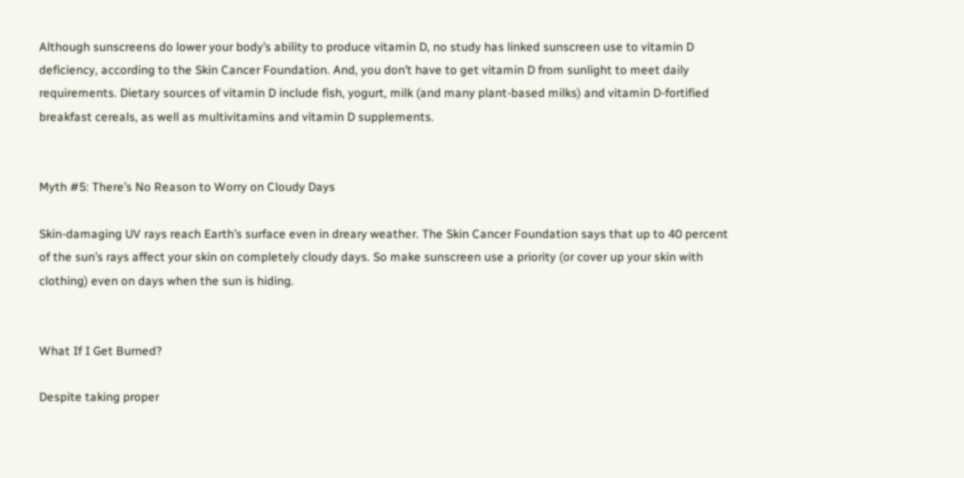Although sunscreens do lower your body’s ability to produce vitamin D, no study has linked sunscreen use to vitamin D deficiency, according to the Skin Cancer Foundation. And, you don’t have to get vitamin D from sunlight to meet daily requirements. Dietary sources of vitamin D include fish, yogurt, milk (and many plant-based milks) and vitamin D-fortified breakfast cereals, as well as multivitamins and vitamin D supplements.


Myth #5: There’s No Reason to Worry on Cloudy Days

Skin-damaging UV rays reach Earth’s surface even in dreary weather. The Skin Cancer Foundation says that up to 40 percent of the sun’s rays affect your skin on completely cloudy days. So make sunscreen use a priority (or cover up your skin with clothing) even on days when the sun is hiding.


What If I Get Burned?

Despite taking proper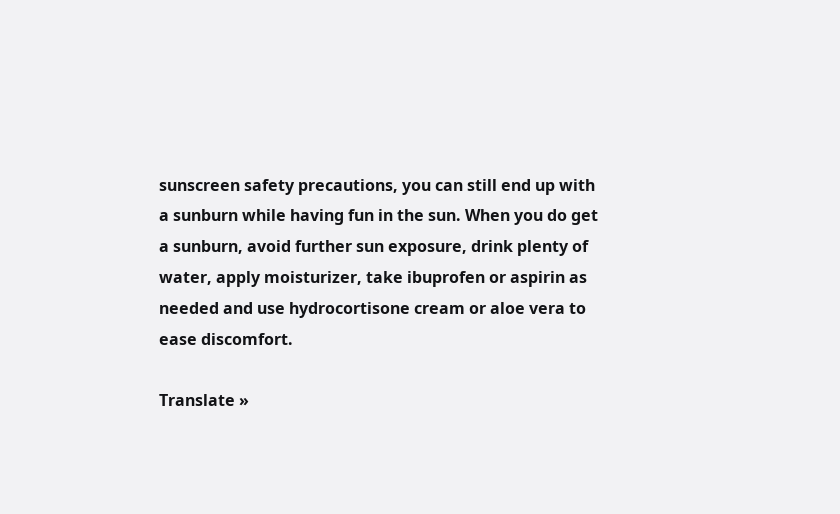sunscreen safety precautions, you can still end up with a sunburn while having fun in the sun. When you do get a sunburn, avoid further sun exposure, drink plenty of water, apply moisturizer, take ibuprofen or aspirin as needed and use hydrocortisone cream or aloe vera to ease discomfort.

Translate »